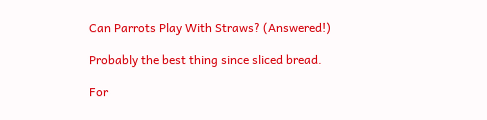Can Parrots Play With Straws? (Answered!)

Probably the best thing since sliced bread.

For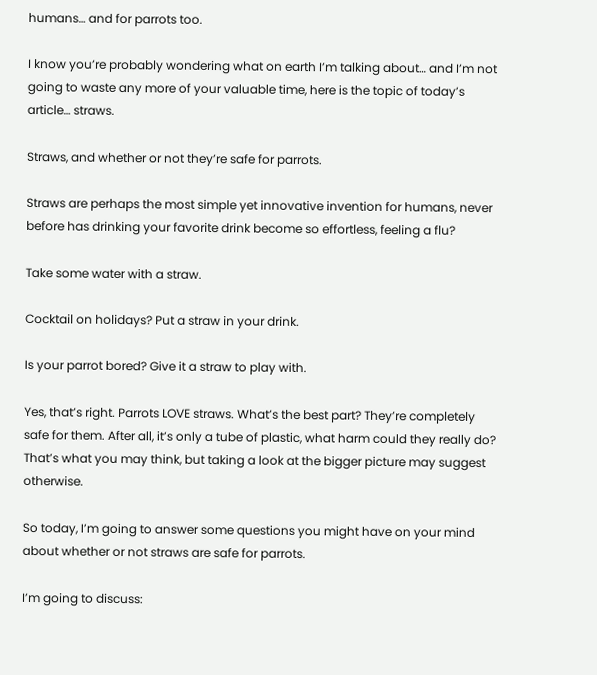humans… and for parrots too.

I know you’re probably wondering what on earth I’m talking about… and I’m not going to waste any more of your valuable time, here is the topic of today’s article… straws.

Straws, and whether or not they’re safe for parrots.

Straws are perhaps the most simple yet innovative invention for humans, never before has drinking your favorite drink become so effortless, feeling a flu?

Take some water with a straw.

Cocktail on holidays? Put a straw in your drink.

Is your parrot bored? Give it a straw to play with.

Yes, that’s right. Parrots LOVE straws. What’s the best part? They’re completely safe for them. After all, it’s only a tube of plastic, what harm could they really do? That’s what you may think, but taking a look at the bigger picture may suggest otherwise.

So today, I’m going to answer some questions you might have on your mind about whether or not straws are safe for parrots.

I’m going to discuss: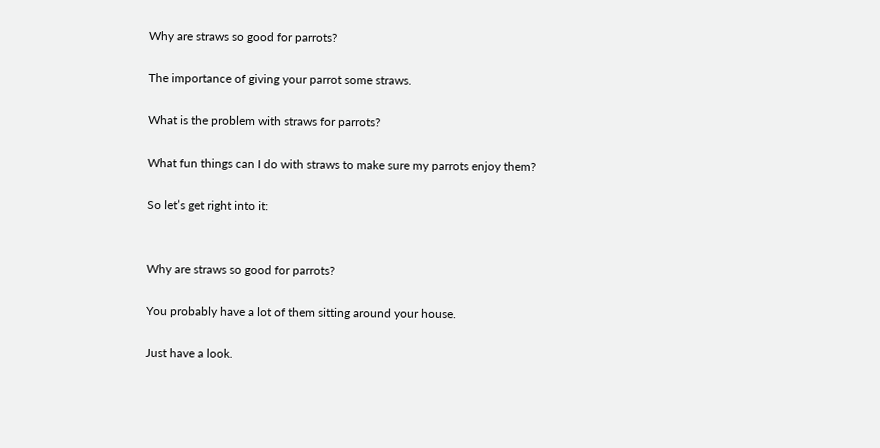Why are straws so good for parrots?

The importance of giving your parrot some straws.

What is the problem with straws for parrots?

What fun things can I do with straws to make sure my parrots enjoy them?

So let’s get right into it:


Why are straws so good for parrots?

You probably have a lot of them sitting around your house.

Just have a look.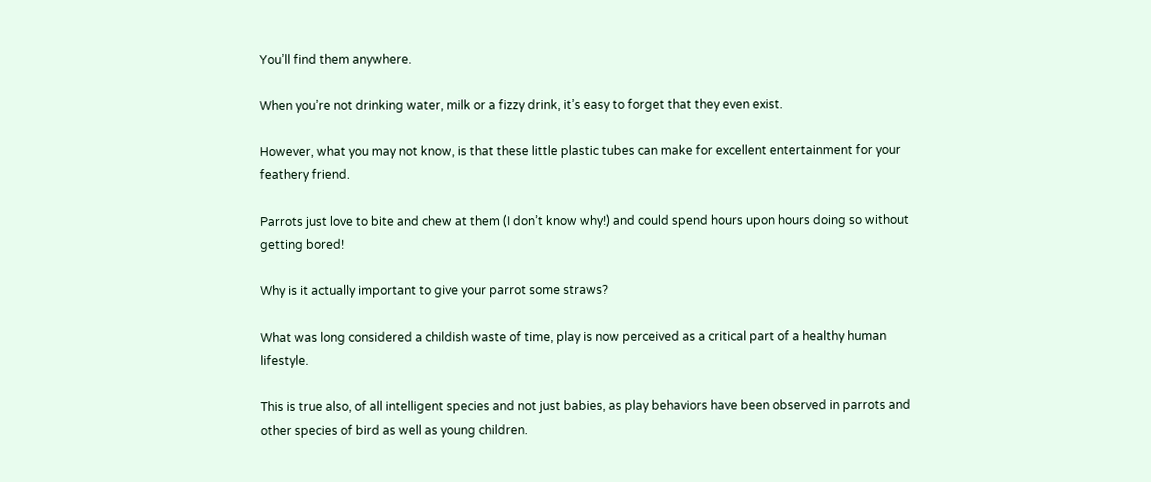You’ll find them anywhere.

When you’re not drinking water, milk or a fizzy drink, it’s easy to forget that they even exist.

However, what you may not know, is that these little plastic tubes can make for excellent entertainment for your feathery friend.

Parrots just love to bite and chew at them (I don’t know why!) and could spend hours upon hours doing so without getting bored!

Why is it actually important to give your parrot some straws?

What was long considered a childish waste of time, play is now perceived as a critical part of a healthy human lifestyle.

This is true also, of all intelligent species and not just babies, as play behaviors have been observed in parrots and other species of bird as well as young children.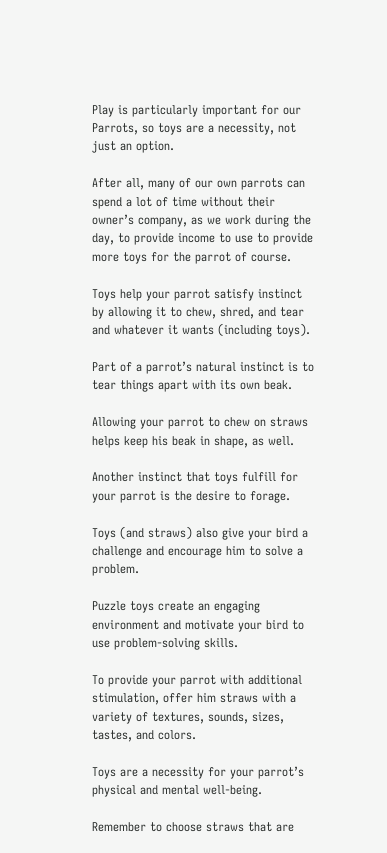Play is particularly important for our Parrots, so toys are a necessity, not just an option.

After all, many of our own parrots can spend a lot of time without their owner’s company, as we work during the day, to provide income to use to provide more toys for the parrot of course.

Toys help your parrot satisfy instinct by allowing it to chew, shred, and tear and whatever it wants (including toys).

Part of a parrot’s natural instinct is to tear things apart with its own beak.

Allowing your parrot to chew on straws helps keep his beak in shape, as well.

Another instinct that toys fulfill for your parrot is the desire to forage.

Toys (and straws) also give your bird a challenge and encourage him to solve a problem.

Puzzle toys create an engaging environment and motivate your bird to use problem-solving skills.

To provide your parrot with additional stimulation, offer him straws with a variety of textures, sounds, sizes, tastes, and colors.

Toys are a necessity for your parrot’s physical and mental well-being.

Remember to choose straws that are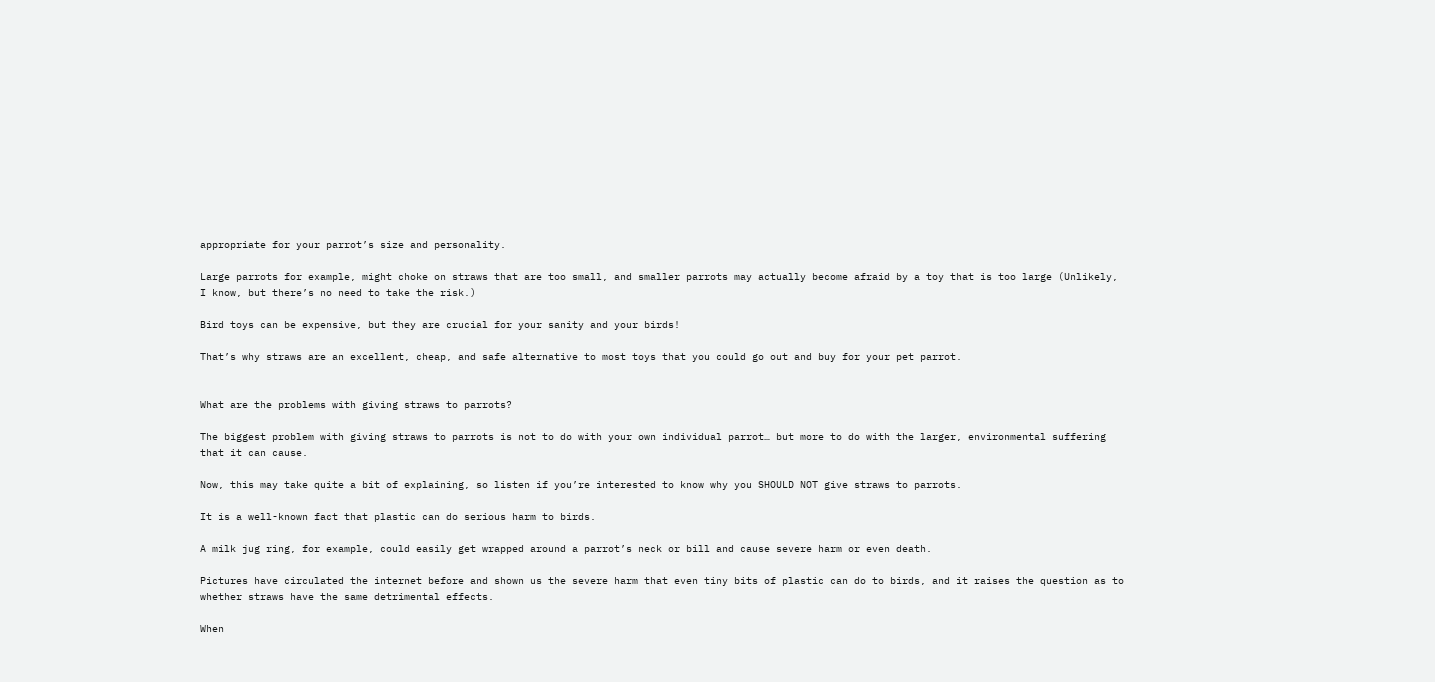appropriate for your parrot’s size and personality.

Large parrots for example, might choke on straws that are too small, and smaller parrots may actually become afraid by a toy that is too large (Unlikely, I know, but there’s no need to take the risk.)

Bird toys can be expensive, but they are crucial for your sanity and your birds!

That’s why straws are an excellent, cheap, and safe alternative to most toys that you could go out and buy for your pet parrot.


What are the problems with giving straws to parrots?

The biggest problem with giving straws to parrots is not to do with your own individual parrot… but more to do with the larger, environmental suffering that it can cause.

Now, this may take quite a bit of explaining, so listen if you’re interested to know why you SHOULD NOT give straws to parrots.

It is a well-known fact that plastic can do serious harm to birds.

A milk jug ring, for example, could easily get wrapped around a parrot’s neck or bill and cause severe harm or even death.

Pictures have circulated the internet before and shown us the severe harm that even tiny bits of plastic can do to birds, and it raises the question as to whether straws have the same detrimental effects.

When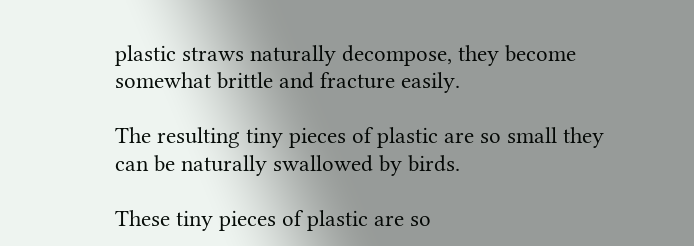plastic straws naturally decompose, they become somewhat brittle and fracture easily.

The resulting tiny pieces of plastic are so small they can be naturally swallowed by birds.

These tiny pieces of plastic are so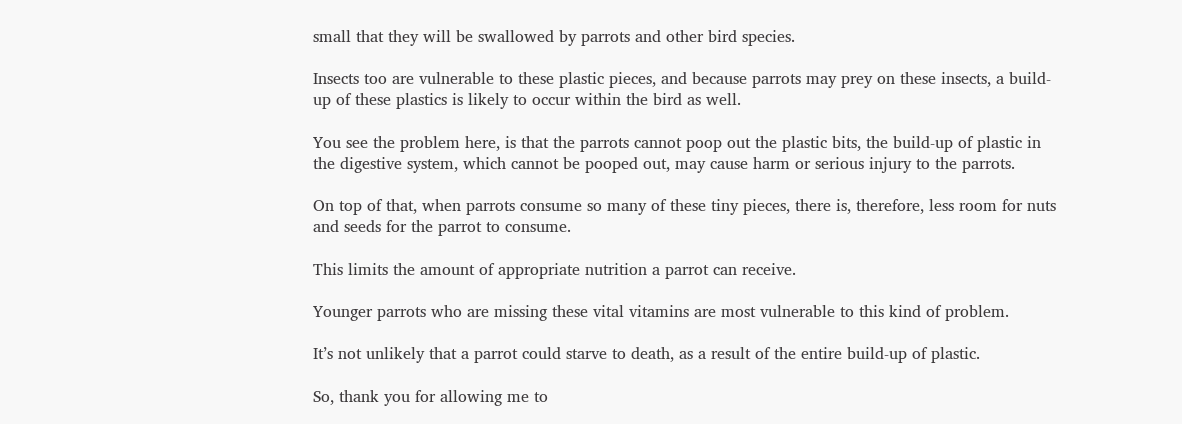small that they will be swallowed by parrots and other bird species.

Insects too are vulnerable to these plastic pieces, and because parrots may prey on these insects, a build-up of these plastics is likely to occur within the bird as well.

You see the problem here, is that the parrots cannot poop out the plastic bits, the build-up of plastic in the digestive system, which cannot be pooped out, may cause harm or serious injury to the parrots.

On top of that, when parrots consume so many of these tiny pieces, there is, therefore, less room for nuts and seeds for the parrot to consume.

This limits the amount of appropriate nutrition a parrot can receive.

Younger parrots who are missing these vital vitamins are most vulnerable to this kind of problem.

It’s not unlikely that a parrot could starve to death, as a result of the entire build-up of plastic.

So, thank you for allowing me to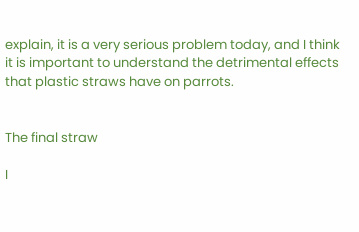explain, it is a very serious problem today, and I think it is important to understand the detrimental effects that plastic straws have on parrots.


The final straw

I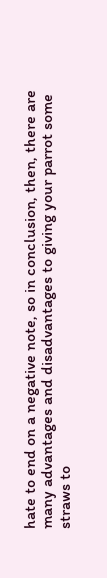hate to end on a negative note, so in conclusion, then, there are many advantages and disadvantages to giving your parrot some straws to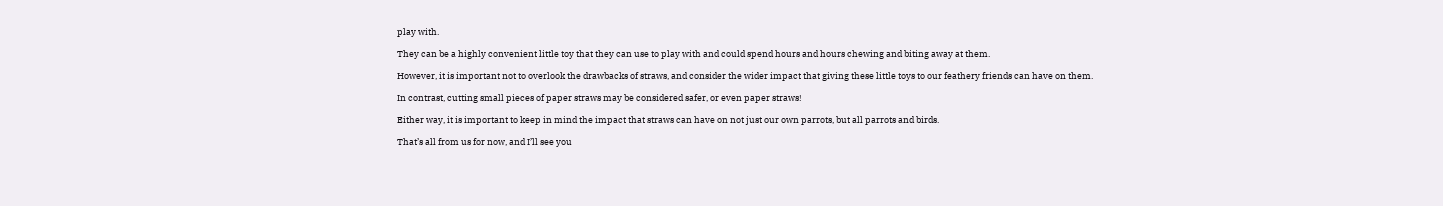play with.

They can be a highly convenient little toy that they can use to play with and could spend hours and hours chewing and biting away at them.

However, it is important not to overlook the drawbacks of straws, and consider the wider impact that giving these little toys to our feathery friends can have on them.

In contrast, cutting small pieces of paper straws may be considered safer, or even paper straws!

Either way, it is important to keep in mind the impact that straws can have on not just our own parrots, but all parrots and birds.

That’s all from us for now, and I’ll see you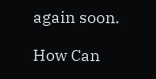again soon.

How Can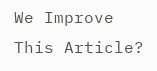We Improve This Article?